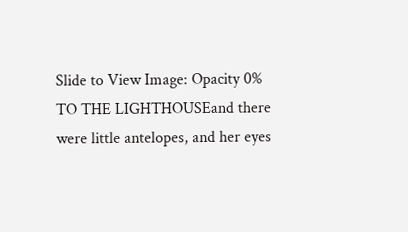Slide to View Image: Opacity 0%
TO THE LIGHTHOUSEand there were little antelopes, and her eyes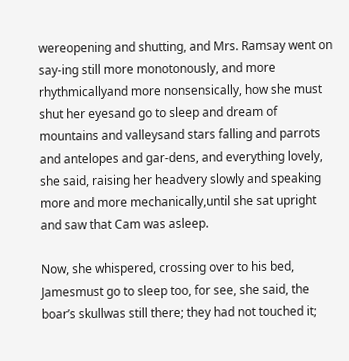wereopening and shutting, and Mrs. Ramsay went on say-ing still more monotonously, and more rhythmicallyand more nonsensically, how she must shut her eyesand go to sleep and dream of mountains and valleysand stars falling and parrots and antelopes and gar-dens, and everything lovely, she said, raising her headvery slowly and speaking more and more mechanically,until she sat upright and saw that Cam was asleep.

Now, she whispered, crossing over to his bed, Jamesmust go to sleep too, for see, she said, the boar’s skullwas still there; they had not touched it;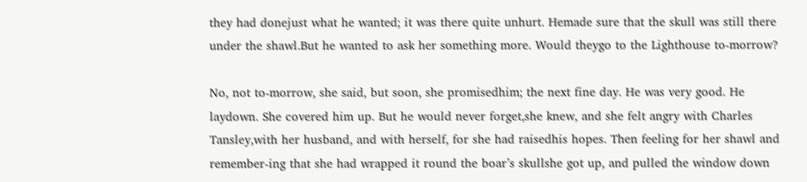they had donejust what he wanted; it was there quite unhurt. Hemade sure that the skull was still there under the shawl.But he wanted to ask her something more. Would theygo to the Lighthouse to-morrow?

No, not to-morrow, she said, but soon, she promisedhim; the next fine day. He was very good. He laydown. She covered him up. But he would never forget,she knew, and she felt angry with Charles Tansley,with her husband, and with herself, for she had raisedhis hopes. Then feeling for her shawl and remember-ing that she had wrapped it round the boar’s skullshe got up, and pulled the window down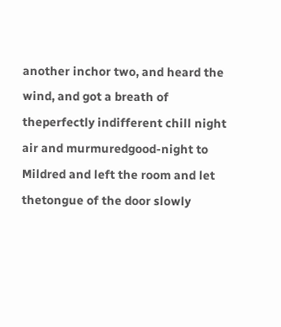another inchor two, and heard the wind, and got a breath of theperfectly indifferent chill night air and murmuredgood-night to Mildred and left the room and let thetongue of the door slowly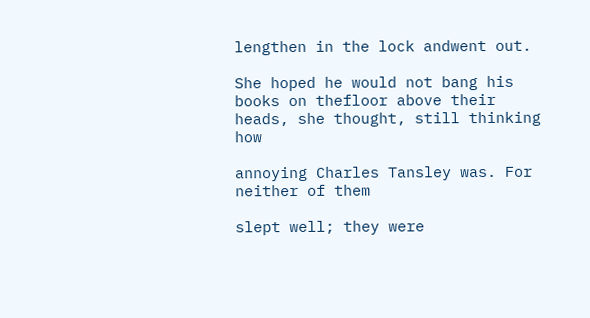lengthen in the lock andwent out.

She hoped he would not bang his books on thefloor above their heads, she thought, still thinking how

annoying Charles Tansley was. For neither of them

slept well; they were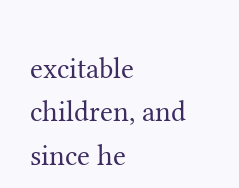excitable children, and since he